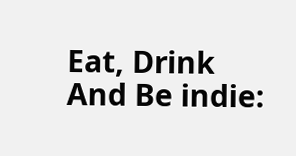Eat, Drink And Be indie: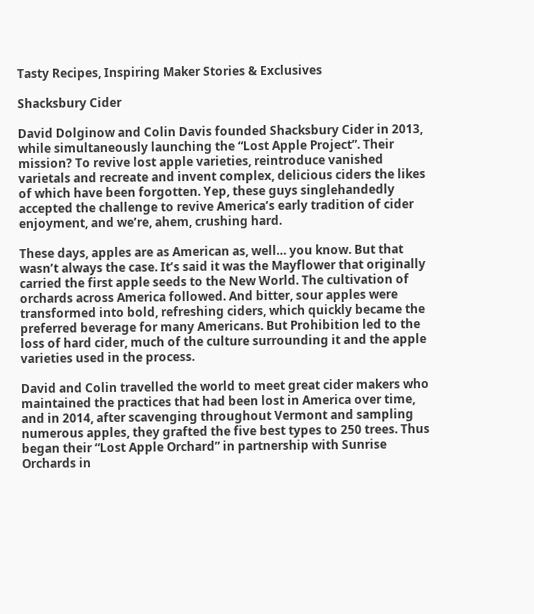Tasty Recipes, Inspiring Maker Stories & Exclusives

Shacksbury Cider

David Dolginow and Colin Davis founded Shacksbury Cider in 2013, while simultaneously launching the “Lost Apple Project”. Their mission? To revive lost apple varieties, reintroduce vanished varietals and recreate and invent complex, delicious ciders the likes of which have been forgotten. Yep, these guys singlehandedly accepted the challenge to revive America’s early tradition of cider enjoyment, and we’re, ahem, crushing hard.

These days, apples are as American as, well… you know. But that wasn’t always the case. It’s said it was the Mayflower that originally carried the first apple seeds to the New World. The cultivation of orchards across America followed. And bitter, sour apples were transformed into bold, refreshing ciders, which quickly became the preferred beverage for many Americans. But Prohibition led to the loss of hard cider, much of the culture surrounding it and the apple varieties used in the process.

David and Colin travelled the world to meet great cider makers who maintained the practices that had been lost in America over time, and in 2014, after scavenging throughout Vermont and sampling numerous apples, they grafted the five best types to 250 trees. Thus began their “Lost Apple Orchard” in partnership with Sunrise Orchards in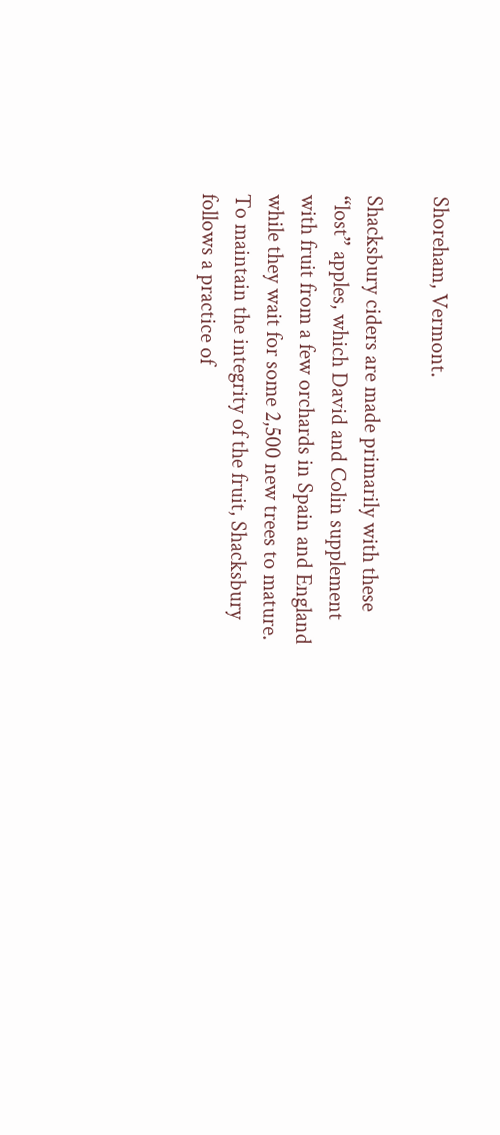Shoreham, Vermont.

Shacksbury ciders are made primarily with these “lost” apples, which David and Colin supplement with fruit from a few orchards in Spain and England while they wait for some 2,500 new trees to mature. To maintain the integrity of the fruit, Shacksbury follows a practice of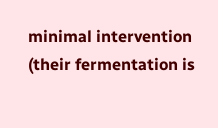minimal intervention (their fermentation is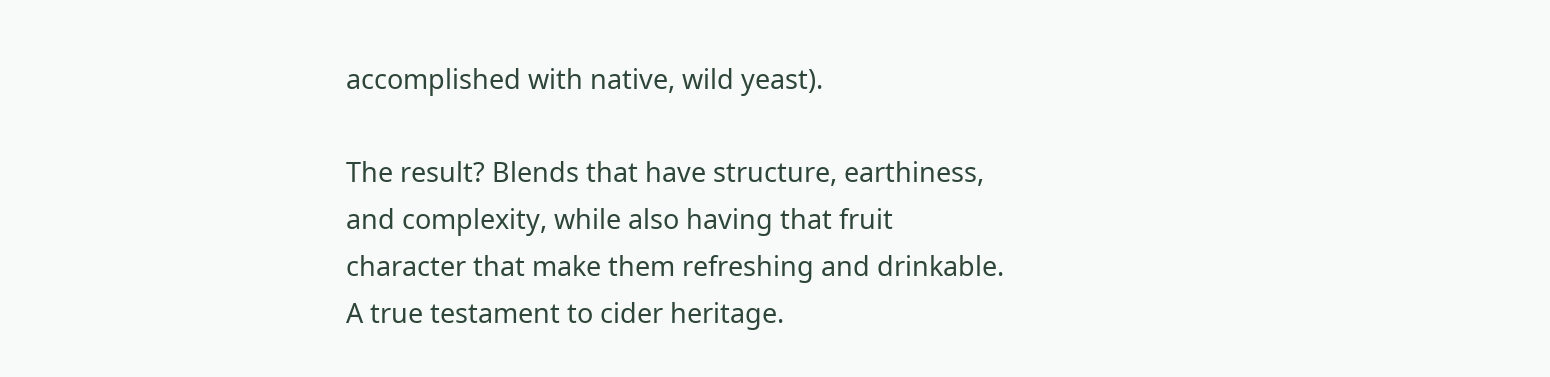accomplished with native, wild yeast).

The result? Blends that have structure, earthiness, and complexity, while also having that fruit character that make them refreshing and drinkable. A true testament to cider heritage.